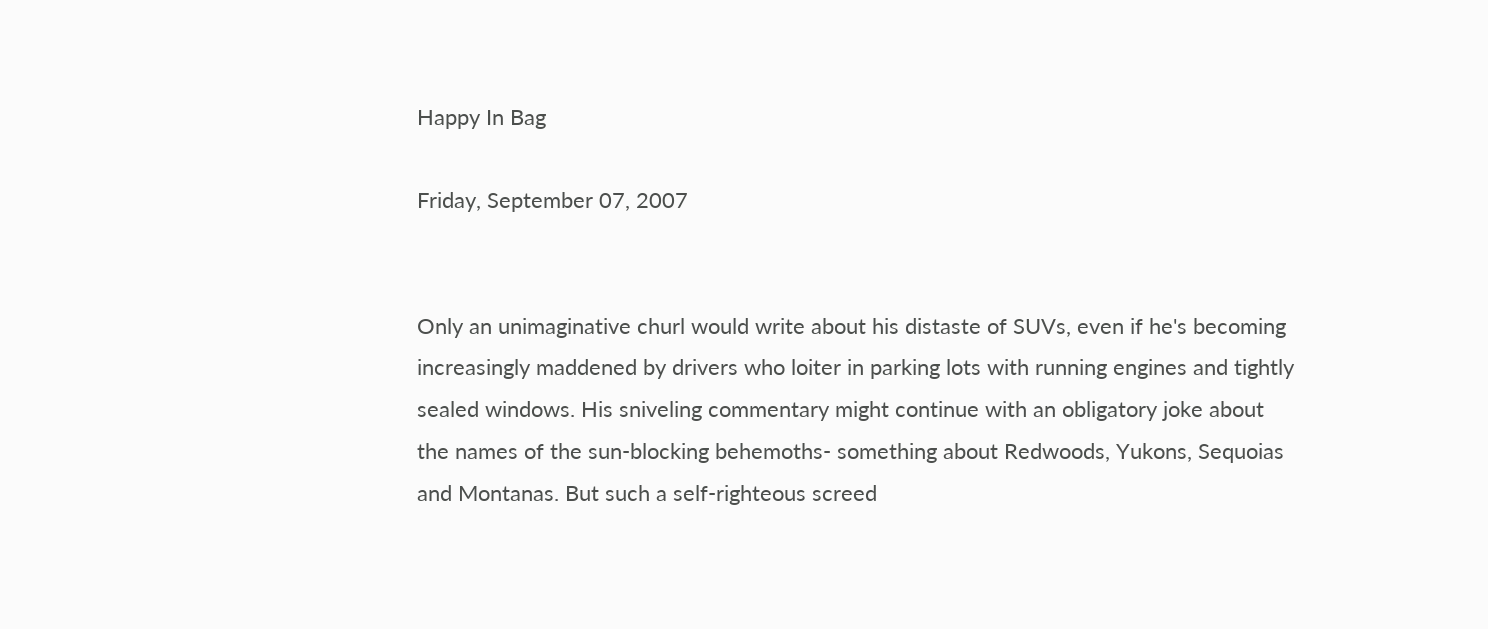Happy In Bag

Friday, September 07, 2007


Only an unimaginative churl would write about his distaste of SUVs, even if he's becoming increasingly maddened by drivers who loiter in parking lots with running engines and tightly sealed windows. His sniveling commentary might continue with an obligatory joke about the names of the sun-blocking behemoths- something about Redwoods, Yukons, Sequoias and Montanas. But such a self-righteous screed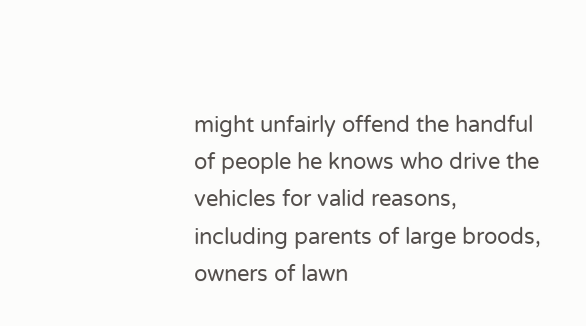might unfairly offend the handful of people he knows who drive the vehicles for valid reasons, including parents of large broods, owners of lawn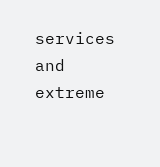services and extreme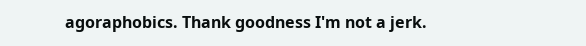agoraphobics. Thank goodness I'm not a jerk.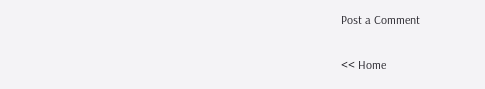Post a Comment

<< Home